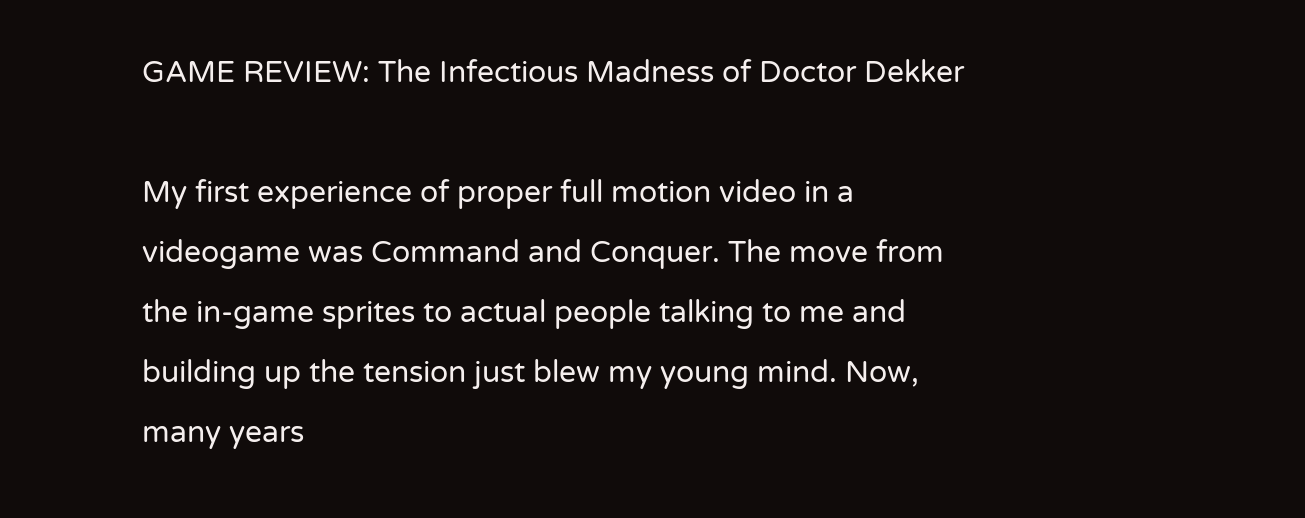GAME REVIEW: The Infectious Madness of Doctor Dekker

My first experience of proper full motion video in a videogame was Command and Conquer. The move from the in-game sprites to actual people talking to me and building up the tension just blew my young mind. Now, many years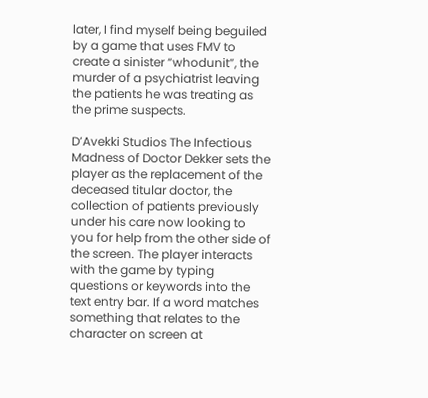later, I find myself being beguiled by a game that uses FMV to create a sinister “whodunit”, the murder of a psychiatrist leaving the patients he was treating as the prime suspects.

D’Avekki Studios The Infectious Madness of Doctor Dekker sets the player as the replacement of the deceased titular doctor, the collection of patients previously under his care now looking to you for help from the other side of the screen. The player interacts with the game by typing questions or keywords into the text entry bar. If a word matches something that relates to the character on screen at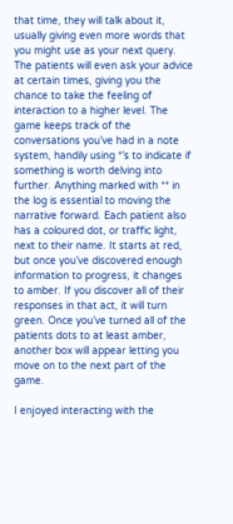that time, they will talk about it, usually giving even more words that you might use as your next query. The patients will even ask your advice at certain times, giving you the chance to take the feeling of interaction to a higher level. The game keeps track of the conversations you’ve had in a note system, handily using *’s to indicate if something is worth delving into further. Anything marked with ** in the log is essential to moving the narrative forward. Each patient also has a coloured dot, or traffic light, next to their name. It starts at red, but once you’ve discovered enough information to progress, it changes to amber. If you discover all of their responses in that act, it will turn green. Once you’ve turned all of the patients dots to at least amber, another box will appear letting you move on to the next part of the game.

I enjoyed interacting with the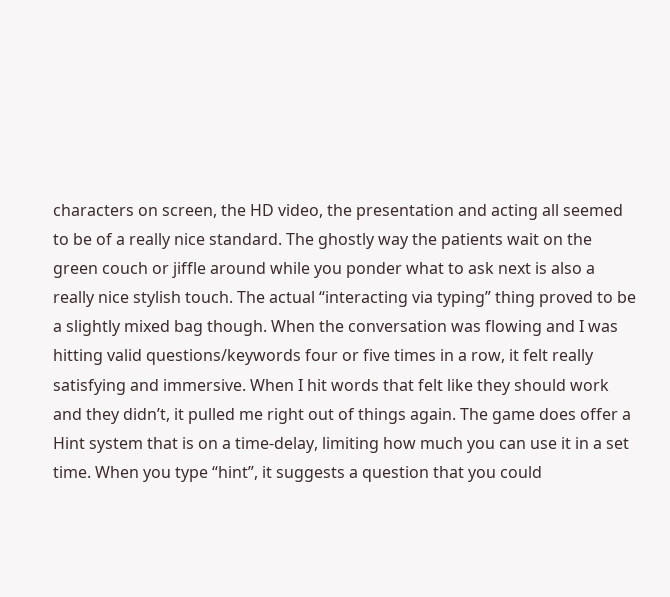characters on screen, the HD video, the presentation and acting all seemed to be of a really nice standard. The ghostly way the patients wait on the green couch or jiffle around while you ponder what to ask next is also a really nice stylish touch. The actual “interacting via typing” thing proved to be a slightly mixed bag though. When the conversation was flowing and I was hitting valid questions/keywords four or five times in a row, it felt really satisfying and immersive. When I hit words that felt like they should work and they didn’t, it pulled me right out of things again. The game does offer a Hint system that is on a time-delay, limiting how much you can use it in a set time. When you type “hint”, it suggests a question that you could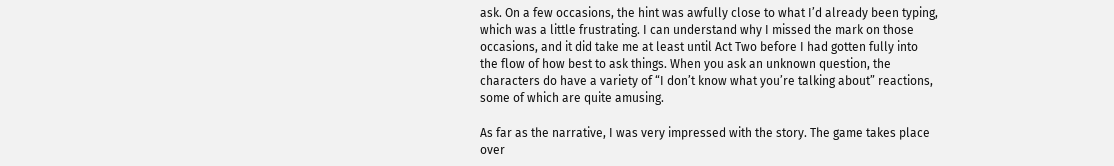ask. On a few occasions, the hint was awfully close to what I’d already been typing, which was a little frustrating. I can understand why I missed the mark on those occasions, and it did take me at least until Act Two before I had gotten fully into the flow of how best to ask things. When you ask an unknown question, the characters do have a variety of “I don’t know what you’re talking about” reactions, some of which are quite amusing.

As far as the narrative, I was very impressed with the story. The game takes place over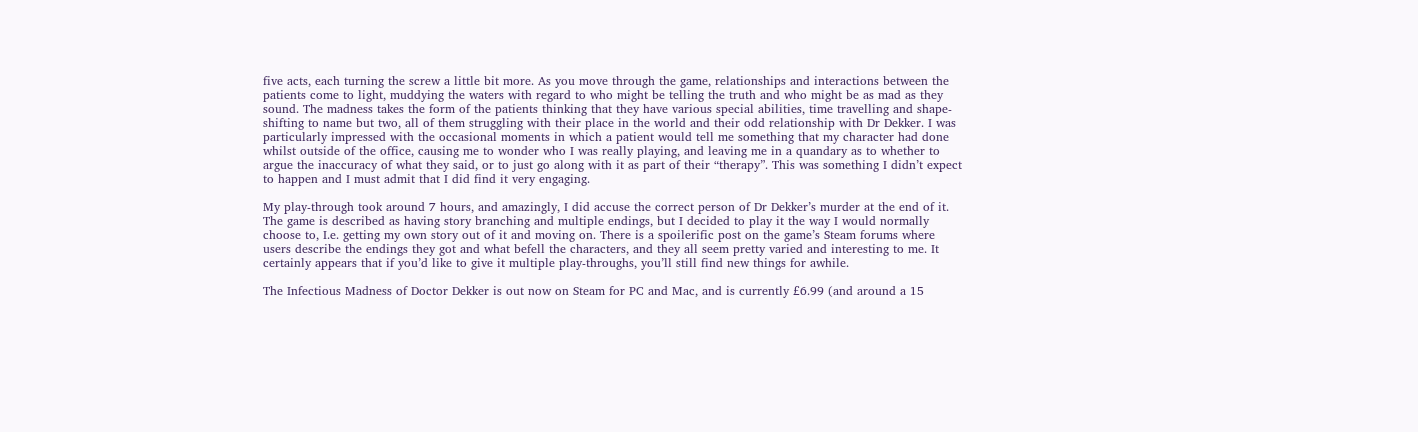five acts, each turning the screw a little bit more. As you move through the game, relationships and interactions between the patients come to light, muddying the waters with regard to who might be telling the truth and who might be as mad as they sound. The madness takes the form of the patients thinking that they have various special abilities, time travelling and shape-shifting to name but two, all of them struggling with their place in the world and their odd relationship with Dr Dekker. I was particularly impressed with the occasional moments in which a patient would tell me something that my character had done whilst outside of the office, causing me to wonder who I was really playing, and leaving me in a quandary as to whether to argue the inaccuracy of what they said, or to just go along with it as part of their “therapy”. This was something I didn’t expect to happen and I must admit that I did find it very engaging.

My play-through took around 7 hours, and amazingly, I did accuse the correct person of Dr Dekker’s murder at the end of it. The game is described as having story branching and multiple endings, but I decided to play it the way I would normally choose to, I.e. getting my own story out of it and moving on. There is a spoilerific post on the game’s Steam forums where users describe the endings they got and what befell the characters, and they all seem pretty varied and interesting to me. It certainly appears that if you’d like to give it multiple play-throughs, you’ll still find new things for awhile.

The Infectious Madness of Doctor Dekker is out now on Steam for PC and Mac, and is currently £6.99 (and around a 15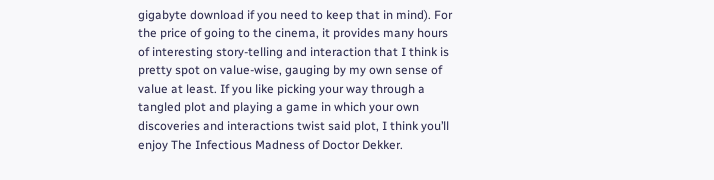gigabyte download if you need to keep that in mind). For the price of going to the cinema, it provides many hours of interesting story-telling and interaction that I think is pretty spot on value-wise, gauging by my own sense of value at least. If you like picking your way through a tangled plot and playing a game in which your own discoveries and interactions twist said plot, I think you’ll enjoy The Infectious Madness of Doctor Dekker.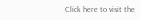Click here to visit the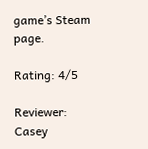game’s Steam page.

Rating: 4/5

Reviewer: Casey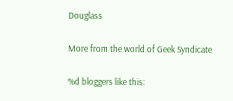Douglass

More from the world of Geek Syndicate

%d bloggers like this: